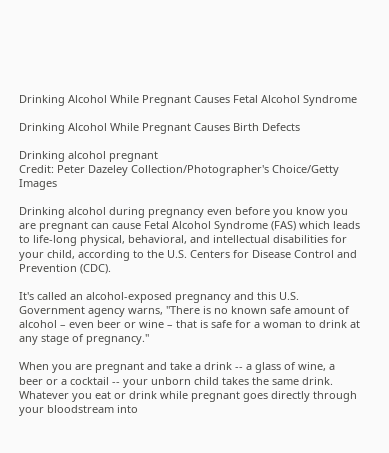Drinking Alcohol While Pregnant Causes Fetal Alcohol Syndrome

Drinking Alcohol While Pregnant Causes Birth Defects

Drinking alcohol pregnant
Credit: Peter Dazeley Collection/Photographer's Choice/Getty Images

Drinking alcohol during pregnancy even before you know you are pregnant can cause Fetal Alcohol Syndrome (FAS) which leads to life-long physical, behavioral, and intellectual disabilities for your child, according to the U.S. Centers for Disease Control and Prevention (CDC).

It's called an alcohol-exposed pregnancy and this U.S. Government agency warns, "There is no known safe amount of alcohol – even beer or wine – that is safe for a woman to drink at any stage of pregnancy."

When you are pregnant and take a drink -- a glass of wine, a beer or a cocktail -- your unborn child takes the same drink. Whatever you eat or drink while pregnant goes directly through your bloodstream into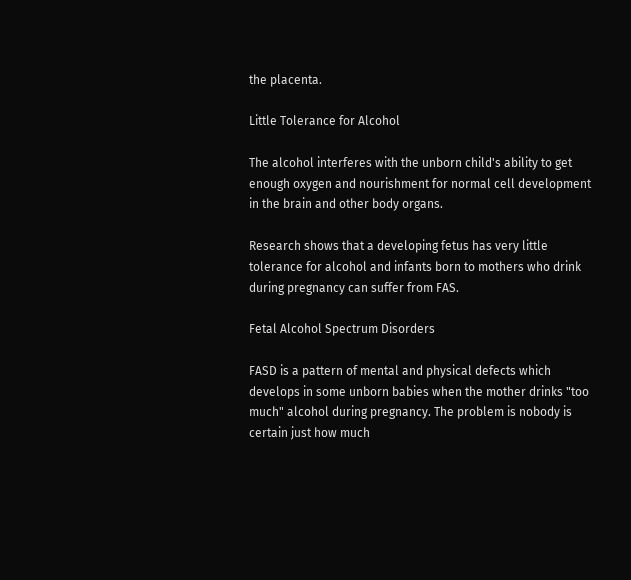the placenta.

Little Tolerance for Alcohol

The alcohol interferes with the unborn child's ability to get enough oxygen and nourishment for normal cell development in the brain and other body organs.

Research shows that a developing fetus has very little tolerance for alcohol and infants born to mothers who drink during pregnancy can suffer from FAS.

Fetal Alcohol Spectrum Disorders

FASD is a pattern of mental and physical defects which develops in some unborn babies when the mother drinks "too much" alcohol during pregnancy. The problem is nobody is certain just how much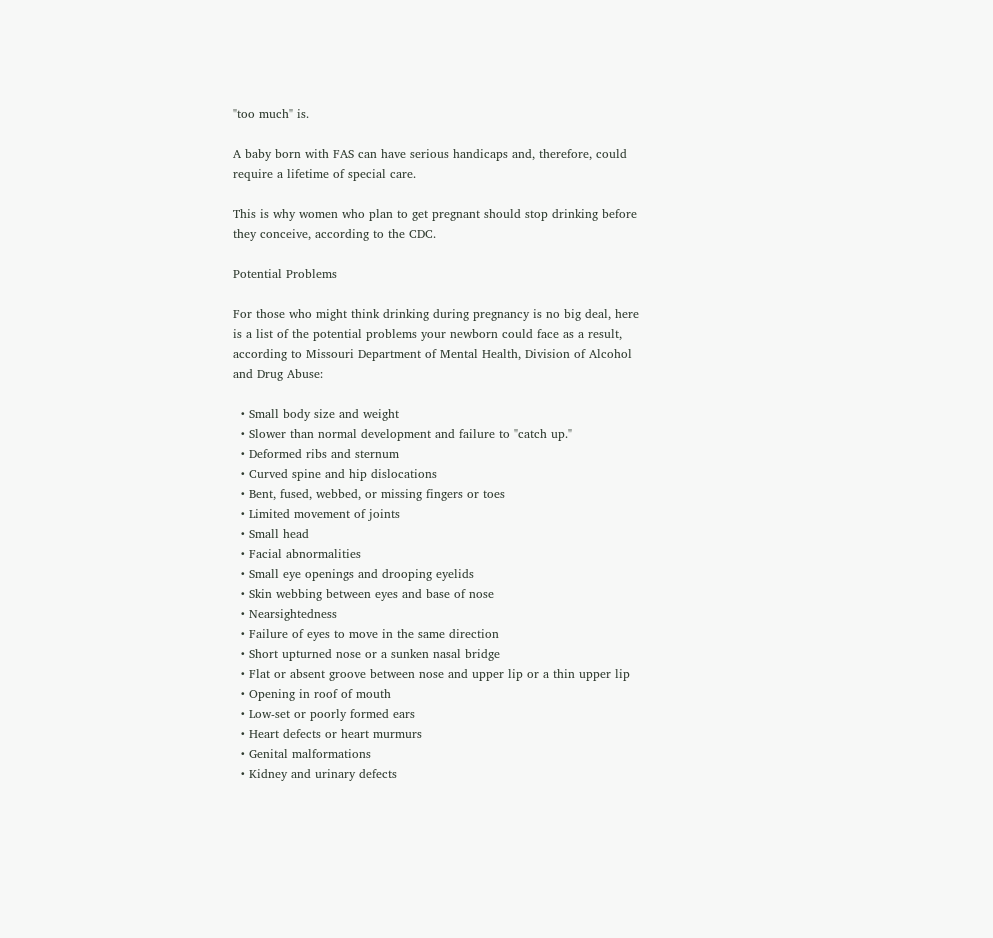"too much" is.

A baby born with FAS can have serious handicaps and, therefore, could require a lifetime of special care.

This is why women who plan to get pregnant should stop drinking before they conceive, according to the CDC.

Potential Problems

For those who might think drinking during pregnancy is no big deal, here is a list of the potential problems your newborn could face as a result, according to Missouri Department of Mental Health, Division of Alcohol and Drug Abuse:

  • Small body size and weight
  • Slower than normal development and failure to "catch up."
  • Deformed ribs and sternum
  • Curved spine and hip dislocations
  • Bent, fused, webbed, or missing fingers or toes
  • Limited movement of joints
  • Small head
  • Facial abnormalities
  • Small eye openings and drooping eyelids
  • Skin webbing between eyes and base of nose
  • Nearsightedness
  • Failure of eyes to move in the same direction
  • Short upturned nose or a sunken nasal bridge
  • Flat or absent groove between nose and upper lip or a thin upper lip
  • Opening in roof of mouth
  • Low-set or poorly formed ears
  • Heart defects or heart murmurs
  • Genital malformations
  • Kidney and urinary defects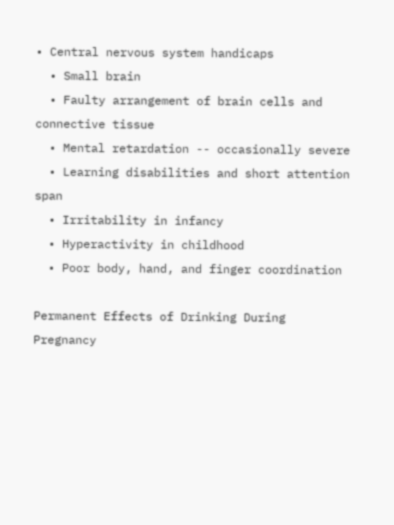• Central nervous system handicaps
  • Small brain
  • Faulty arrangement of brain cells and connective tissue
  • Mental retardation -- occasionally severe
  • Learning disabilities and short attention span
  • Irritability in infancy
  • Hyperactivity in childhood
  • Poor body, hand, and finger coordination

Permanent Effects of Drinking During Pregnancy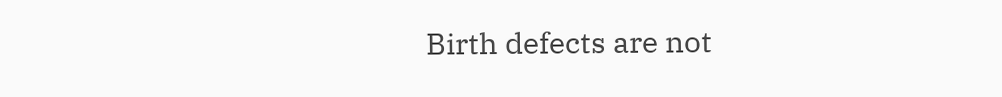Birth defects are not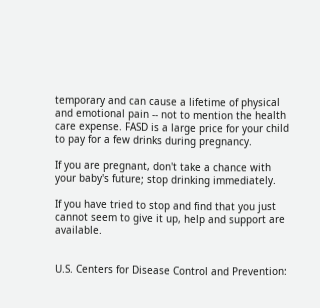temporary and can cause a lifetime of physical and emotional pain -- not to mention the health care expense. FASD is a large price for your child to pay for a few drinks during pregnancy.

If you are pregnant, don't take a chance with your baby's future; stop drinking immediately.

If you have tried to stop and find that you just cannot seem to give it up, help and support are available.


U.S. Centers for Disease Control and Prevention: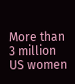More than 3 million US women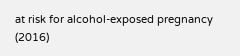at risk for alcohol-exposed pregnancy (2016)